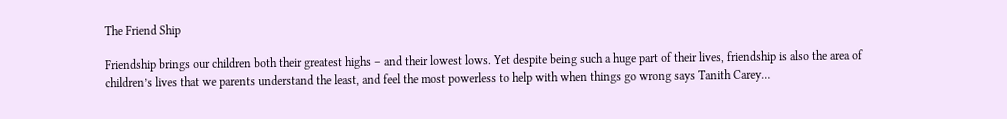The Friend Ship

Friendship brings our children both their greatest highs – and their lowest lows. Yet despite being such a huge part of their lives, friendship is also the area of children’s lives that we parents understand the least, and feel the most powerless to help with when things go wrong says Tanith Carey…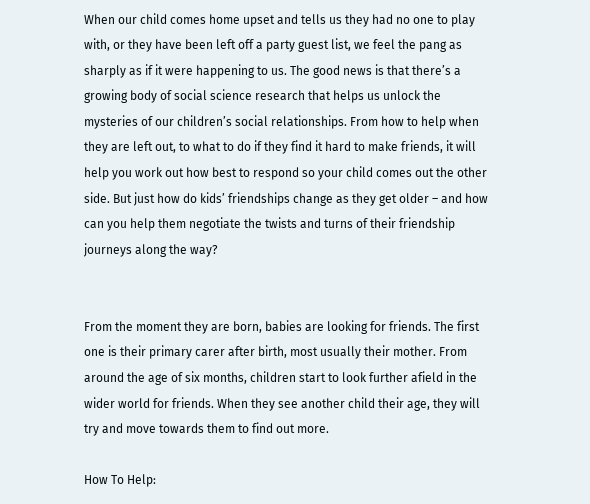When our child comes home upset and tells us they had no one to play with, or they have been left off a party guest list, we feel the pang as sharply as if it were happening to us. The good news is that there’s a growing body of social science research that helps us unlock the mysteries of our children’s social relationships. From how to help when they are left out, to what to do if they find it hard to make friends, it will help you work out how best to respond so your child comes out the other side. But just how do kids’ friendships change as they get older – and how can you help them negotiate the twists and turns of their friendship journeys along the way?


From the moment they are born, babies are looking for friends. The first one is their primary carer after birth, most usually their mother. From around the age of six months, children start to look further afield in the wider world for friends. When they see another child their age, they will try and move towards them to find out more.

How To Help: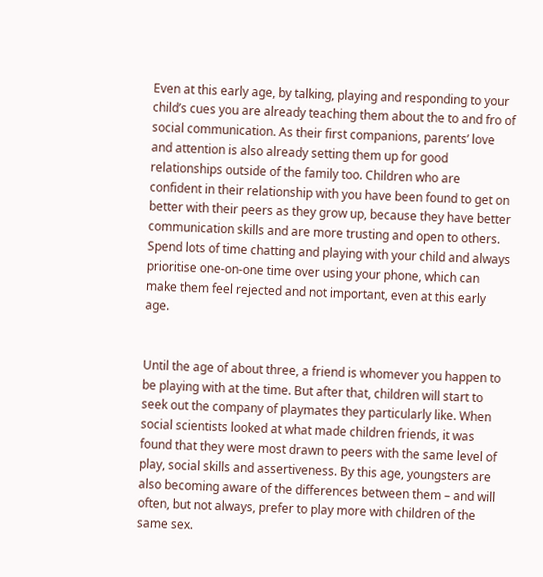Even at this early age, by talking, playing and responding to your child’s cues you are already teaching them about the to and fro of social communication. As their first companions, parents’ love and attention is also already setting them up for good relationships outside of the family too. Children who are confident in their relationship with you have been found to get on better with their peers as they grow up, because they have better communication skills and are more trusting and open to others. Spend lots of time chatting and playing with your child and always prioritise one-on-one time over using your phone, which can make them feel rejected and not important, even at this early age.


Until the age of about three, a friend is whomever you happen to be playing with at the time. But after that, children will start to seek out the company of playmates they particularly like. When social scientists looked at what made children friends, it was found that they were most drawn to peers with the same level of play, social skills and assertiveness. By this age, youngsters are also becoming aware of the differences between them – and will often, but not always, prefer to play more with children of the same sex.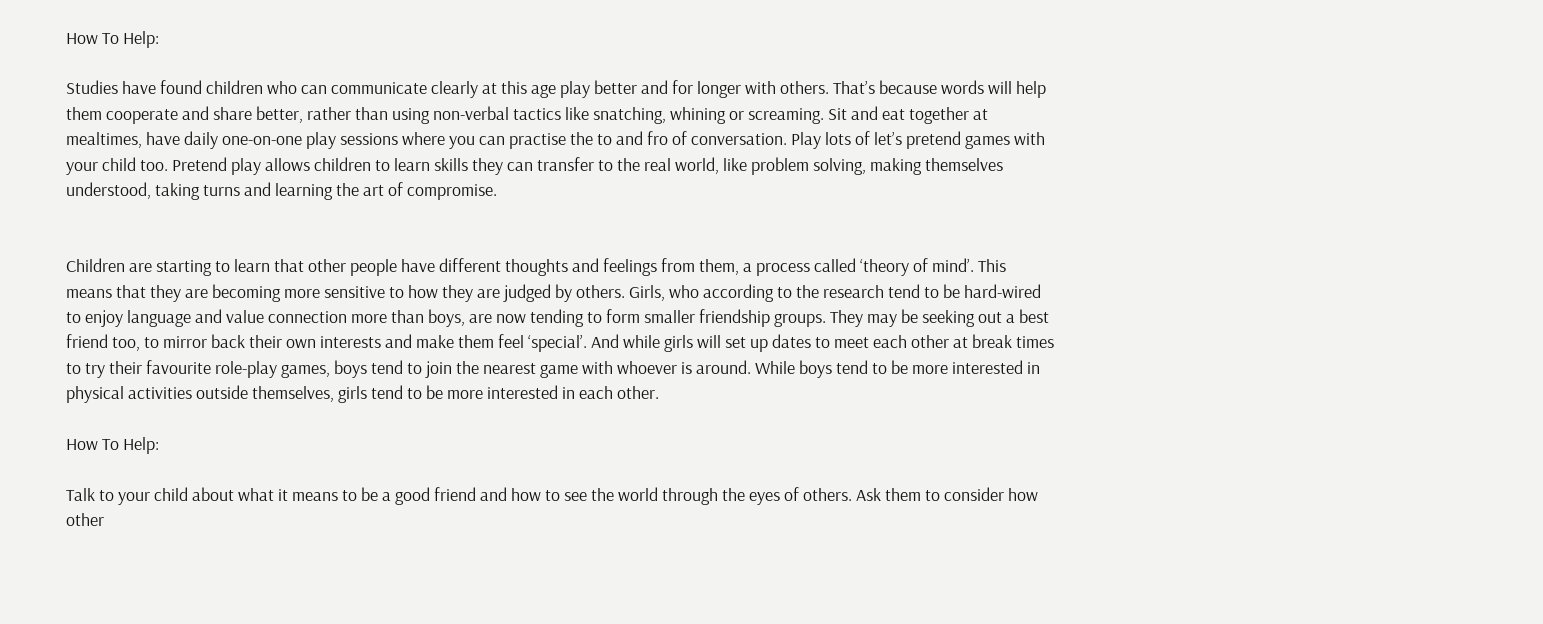How To Help:

Studies have found children who can communicate clearly at this age play better and for longer with others. That’s because words will help them cooperate and share better, rather than using non-verbal tactics like snatching, whining or screaming. Sit and eat together at mealtimes, have daily one-on-one play sessions where you can practise the to and fro of conversation. Play lots of let’s pretend games with your child too. Pretend play allows children to learn skills they can transfer to the real world, like problem solving, making themselves understood, taking turns and learning the art of compromise.


Children are starting to learn that other people have different thoughts and feelings from them, a process called ‘theory of mind’. This means that they are becoming more sensitive to how they are judged by others. Girls, who according to the research tend to be hard-wired to enjoy language and value connection more than boys, are now tending to form smaller friendship groups. They may be seeking out a best friend too, to mirror back their own interests and make them feel ‘special’. And while girls will set up dates to meet each other at break times to try their favourite role-play games, boys tend to join the nearest game with whoever is around. While boys tend to be more interested in physical activities outside themselves, girls tend to be more interested in each other.

How To Help:

Talk to your child about what it means to be a good friend and how to see the world through the eyes of others. Ask them to consider how other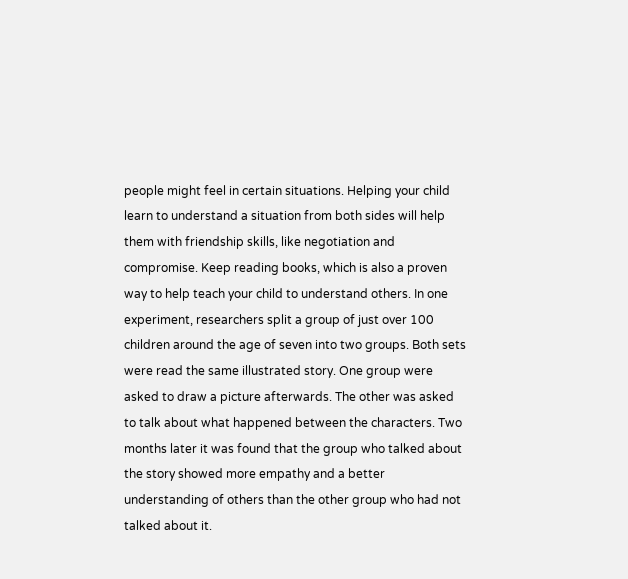people might feel in certain situations. Helping your child learn to understand a situation from both sides will help them with friendship skills, like negotiation and compromise. Keep reading books, which is also a proven way to help teach your child to understand others. In one experiment, researchers split a group of just over 100 children around the age of seven into two groups. Both sets were read the same illustrated story. One group were asked to draw a picture afterwards. The other was asked to talk about what happened between the characters. Two months later it was found that the group who talked about the story showed more empathy and a better understanding of others than the other group who had not talked about it.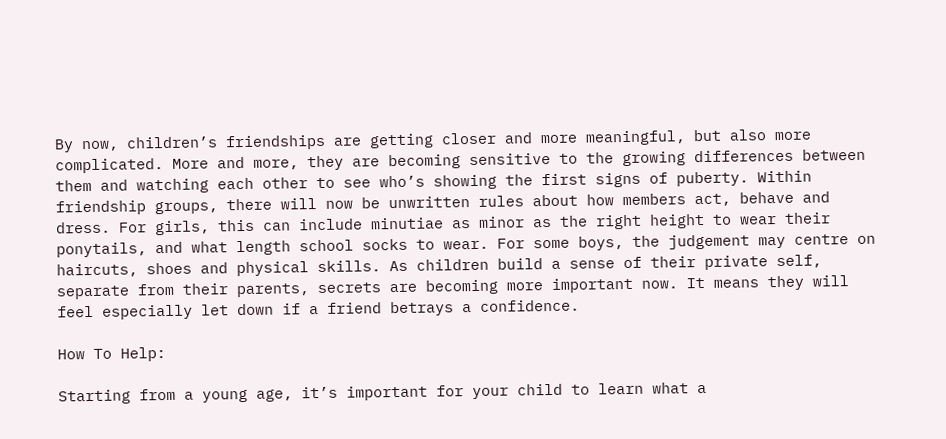By now, children’s friendships are getting closer and more meaningful, but also more complicated. More and more, they are becoming sensitive to the growing differences between them and watching each other to see who’s showing the first signs of puberty. Within friendship groups, there will now be unwritten rules about how members act, behave and dress. For girls, this can include minutiae as minor as the right height to wear their ponytails, and what length school socks to wear. For some boys, the judgement may centre on haircuts, shoes and physical skills. As children build a sense of their private self, separate from their parents, secrets are becoming more important now. It means they will feel especially let down if a friend betrays a confidence.

How To Help:

Starting from a young age, it’s important for your child to learn what a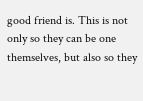good friend is. This is not only so they can be one themselves, but also so they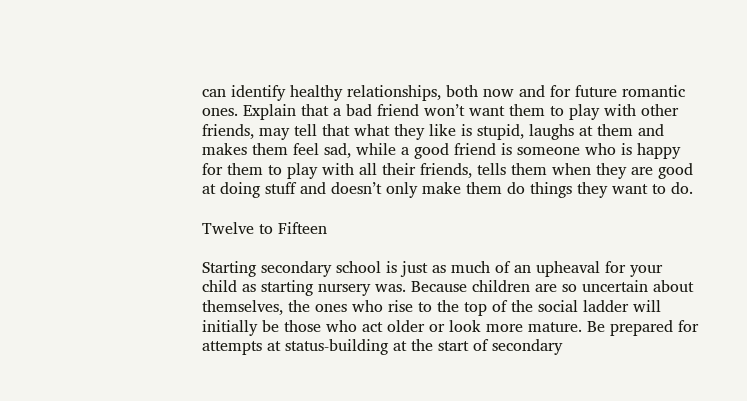can identify healthy relationships, both now and for future romantic ones. Explain that a bad friend won’t want them to play with other friends, may tell that what they like is stupid, laughs at them and makes them feel sad, while a good friend is someone who is happy for them to play with all their friends, tells them when they are good at doing stuff and doesn’t only make them do things they want to do.

Twelve to Fifteen

Starting secondary school is just as much of an upheaval for your child as starting nursery was. Because children are so uncertain about themselves, the ones who rise to the top of the social ladder will initially be those who act older or look more mature. Be prepared for attempts at status-building at the start of secondary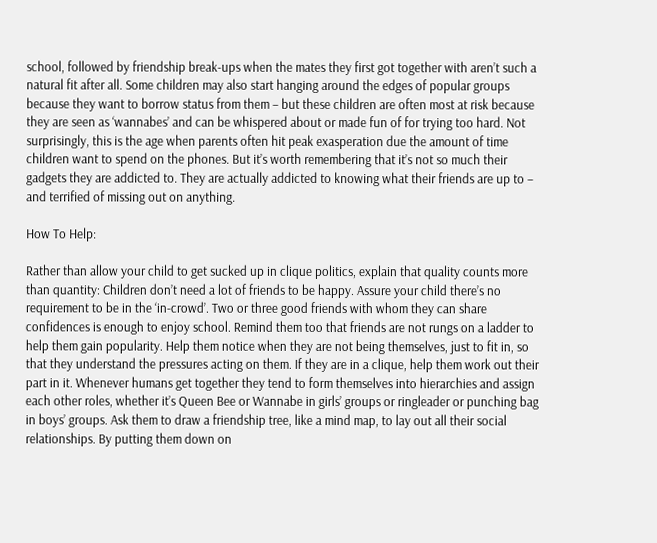school, followed by friendship break-ups when the mates they first got together with aren’t such a natural fit after all. Some children may also start hanging around the edges of popular groups because they want to borrow status from them – but these children are often most at risk because they are seen as ‘wannabes’ and can be whispered about or made fun of for trying too hard. Not surprisingly, this is the age when parents often hit peak exasperation due the amount of time children want to spend on the phones. But it’s worth remembering that it’s not so much their gadgets they are addicted to. They are actually addicted to knowing what their friends are up to – and terrified of missing out on anything.

How To Help:

Rather than allow your child to get sucked up in clique politics, explain that quality counts more than quantity: Children don’t need a lot of friends to be happy. Assure your child there’s no requirement to be in the ‘in-crowd’. Two or three good friends with whom they can share confidences is enough to enjoy school. Remind them too that friends are not rungs on a ladder to help them gain popularity. Help them notice when they are not being themselves, just to fit in, so that they understand the pressures acting on them. If they are in a clique, help them work out their part in it. Whenever humans get together they tend to form themselves into hierarchies and assign each other roles, whether it’s Queen Bee or Wannabe in girls’ groups or ringleader or punching bag in boys’ groups. Ask them to draw a friendship tree, like a mind map, to lay out all their social relationships. By putting them down on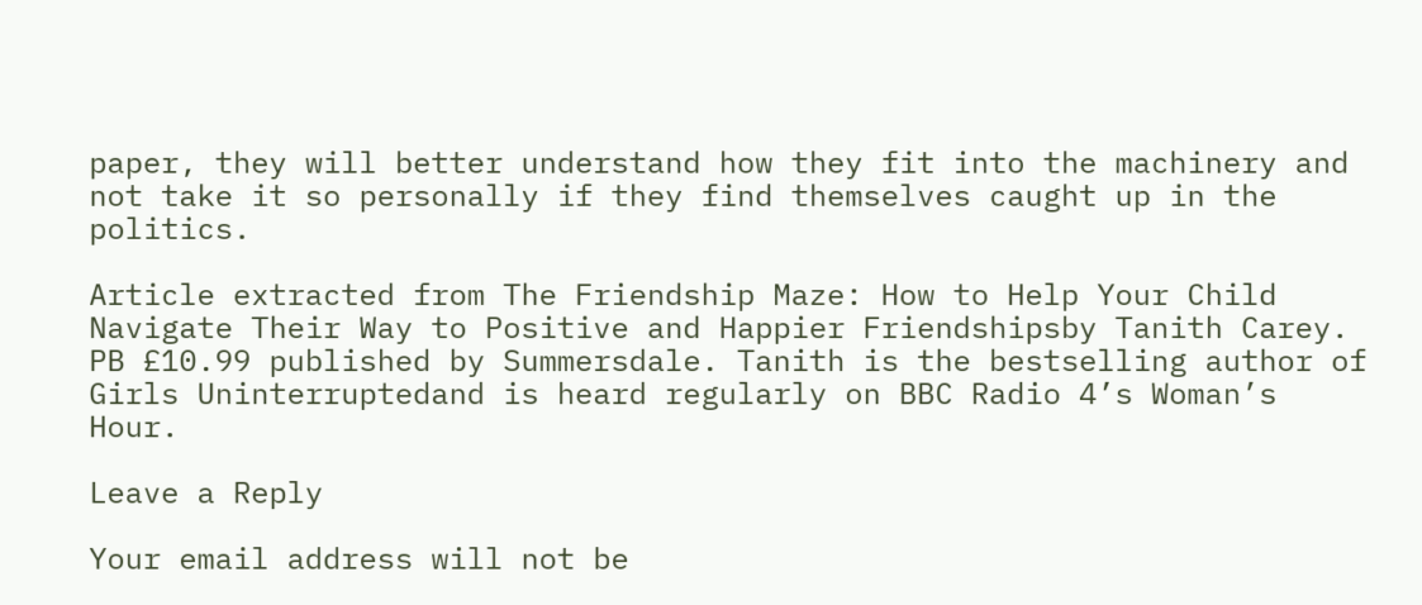paper, they will better understand how they fit into the machinery and not take it so personally if they find themselves caught up in the politics.

Article extracted from The Friendship Maze: How to Help Your Child Navigate Their Way to Positive and Happier Friendshipsby Tanith Carey. PB £10.99 published by Summersdale. Tanith is the bestselling author of Girls Uninterruptedand is heard regularly on BBC Radio 4’s Woman’s Hour.

Leave a Reply

Your email address will not be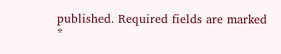published. Required fields are marked *